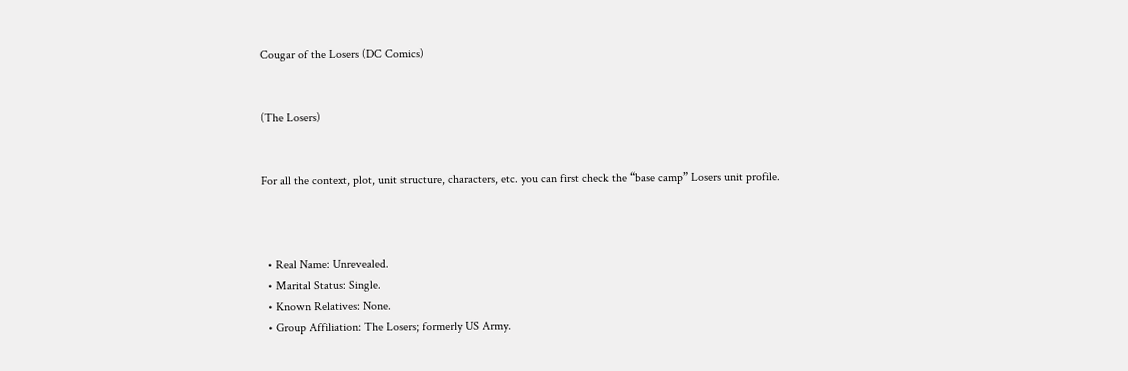Cougar of the Losers (DC Comics)


(The Losers)


For all the context, plot, unit structure, characters, etc. you can first check the “base camp” Losers unit profile.



  • Real Name: Unrevealed.
  • Marital Status: Single.
  • Known Relatives: None.
  • Group Affiliation: The Losers; formerly US Army.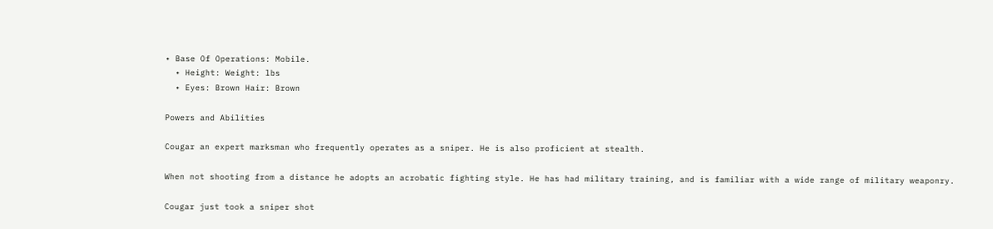• Base Of Operations: Mobile.
  • Height: Weight: lbs
  • Eyes: Brown Hair: Brown

Powers and Abilities

Cougar an expert marksman who frequently operates as a sniper. He is also proficient at stealth.

When not shooting from a distance he adopts an acrobatic fighting style. He has had military training, and is familiar with a wide range of military weaponry.

Cougar just took a sniper shot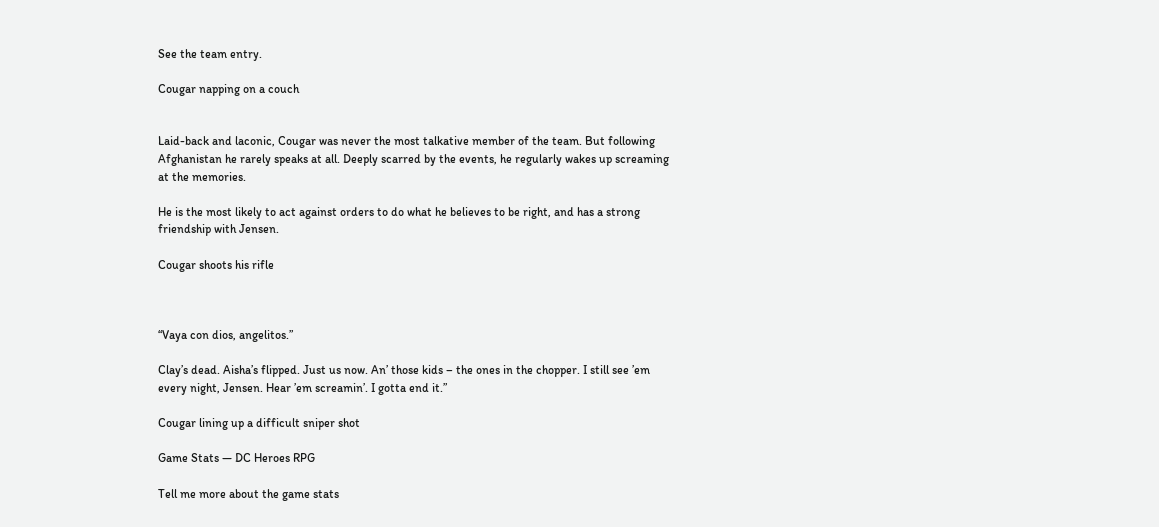See the team entry.

Cougar napping on a couch


Laid-back and laconic, Cougar was never the most talkative member of the team. But following Afghanistan he rarely speaks at all. Deeply scarred by the events, he regularly wakes up screaming at the memories.

He is the most likely to act against orders to do what he believes to be right, and has a strong friendship with Jensen.

Cougar shoots his rifle



“Vaya con dios, angelitos.”

Clay’s dead. Aisha’s flipped. Just us now. An’ those kids – the ones in the chopper. I still see ’em every night, Jensen. Hear ’em screamin’. I gotta end it.”

Cougar lining up a difficult sniper shot

Game Stats — DC Heroes RPG

Tell me more about the game stats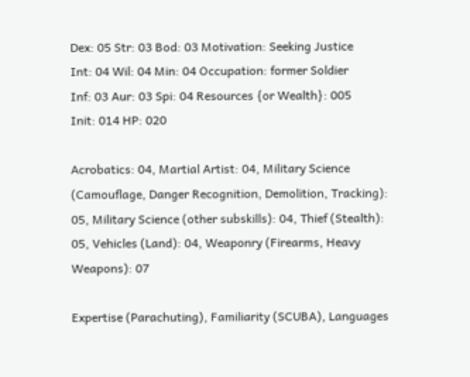Dex: 05 Str: 03 Bod: 03 Motivation: Seeking Justice
Int: 04 Wil: 04 Min: 04 Occupation: former Soldier
Inf: 03 Aur: 03 Spi: 04 Resources {or Wealth}: 005
Init: 014 HP: 020

Acrobatics: 04, Martial Artist: 04, Military Science (Camouflage, Danger Recognition, Demolition, Tracking): 05, Military Science (other subskills): 04, Thief (Stealth): 05, Vehicles (Land): 04, Weaponry (Firearms, Heavy Weapons): 07

Expertise (Parachuting), Familiarity (SCUBA), Languages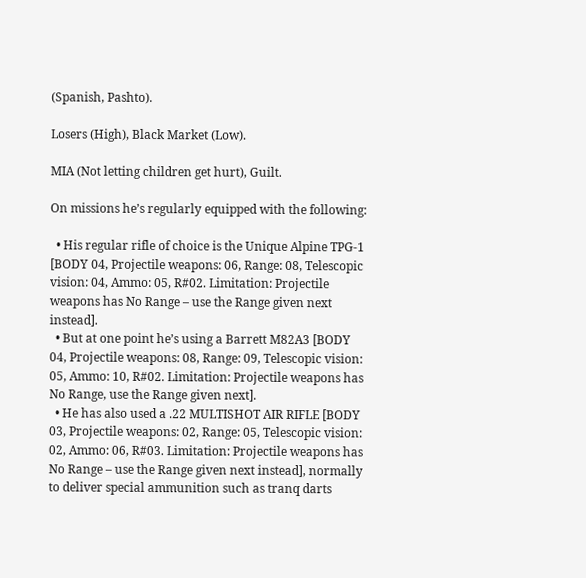(Spanish, Pashto).

Losers (High), Black Market (Low).

MIA (Not letting children get hurt), Guilt.

On missions he’s regularly equipped with the following:

  • His regular rifle of choice is the Unique Alpine TPG-1 [BODY 04, Projectile weapons: 06, Range: 08, Telescopic vision: 04, Ammo: 05, R#02. Limitation: Projectile weapons has No Range – use the Range given next instead].
  • But at one point he’s using a Barrett M82A3 [BODY 04, Projectile weapons: 08, Range: 09, Telescopic vision: 05, Ammo: 10, R#02. Limitation: Projectile weapons has No Range, use the Range given next].
  • He has also used a .22 MULTISHOT AIR RIFLE [BODY 03, Projectile weapons: 02, Range: 05, Telescopic vision: 02, Ammo: 06, R#03. Limitation: Projectile weapons has No Range – use the Range given next instead], normally to deliver special ammunition such as tranq darts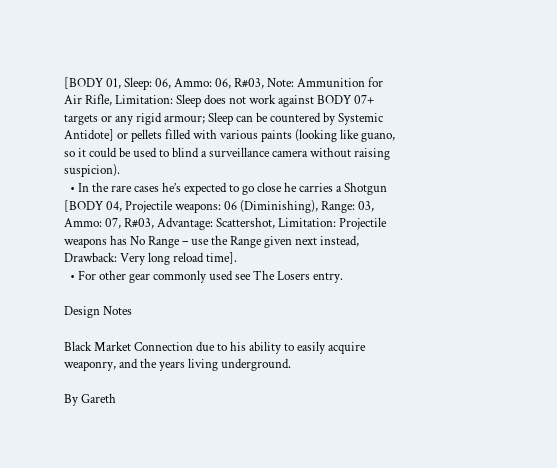[BODY 01, Sleep: 06, Ammo: 06, R#03, Note: Ammunition for Air Rifle, Limitation: Sleep does not work against BODY 07+ targets or any rigid armour; Sleep can be countered by Systemic Antidote] or pellets filled with various paints (looking like guano, so it could be used to blind a surveillance camera without raising suspicion).
  • In the rare cases he’s expected to go close he carries a Shotgun [BODY 04, Projectile weapons: 06 (Diminishing), Range: 03, Ammo: 07, R#03, Advantage: Scattershot, Limitation: Projectile weapons has No Range – use the Range given next instead, Drawback: Very long reload time].
  • For other gear commonly used see The Losers entry.

Design Notes

Black Market Connection due to his ability to easily acquire weaponry, and the years living underground.

By Gareth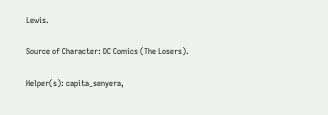Lewis.

Source of Character: DC Comics (The Losers).

Helper(s): capita_senyera,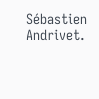Sébastien Andrivet.